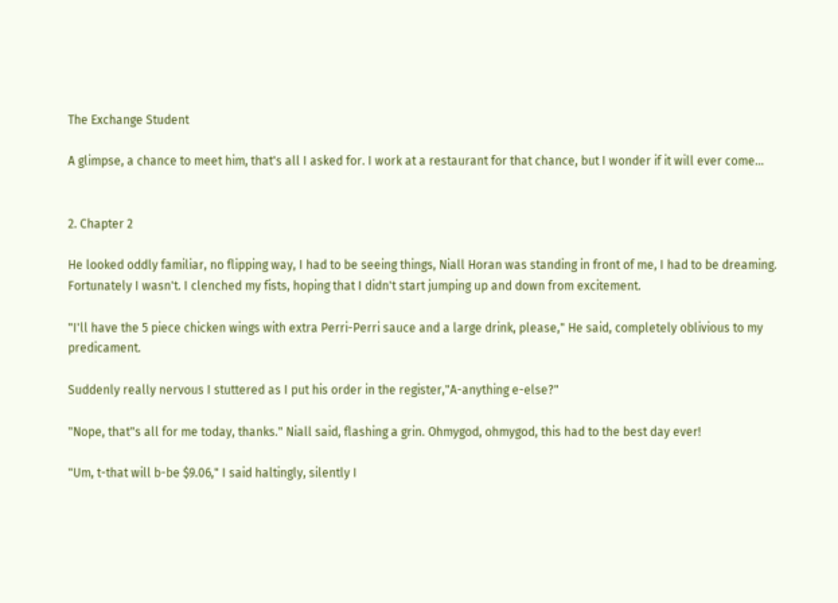The Exchange Student

A glimpse, a chance to meet him, that's all I asked for. I work at a restaurant for that chance, but I wonder if it will ever come...


2. Chapter 2

He looked oddly familiar, no flipping way, I had to be seeing things, Niall Horan was standing in front of me, I had to be dreaming. Fortunately I wasn't. I clenched my fists, hoping that I didn't start jumping up and down from excitement.

"I'll have the 5 piece chicken wings with extra Perri-Perri sauce and a large drink, please," He said, completely oblivious to my predicament.

Suddenly really nervous I stuttered as I put his order in the register,"A-anything e-else?"

"Nope, that"s all for me today, thanks." Niall said, flashing a grin. Ohmygod, ohmygod, this had to the best day ever!

"Um, t-that will b-be $9.06," I said haltingly, silently I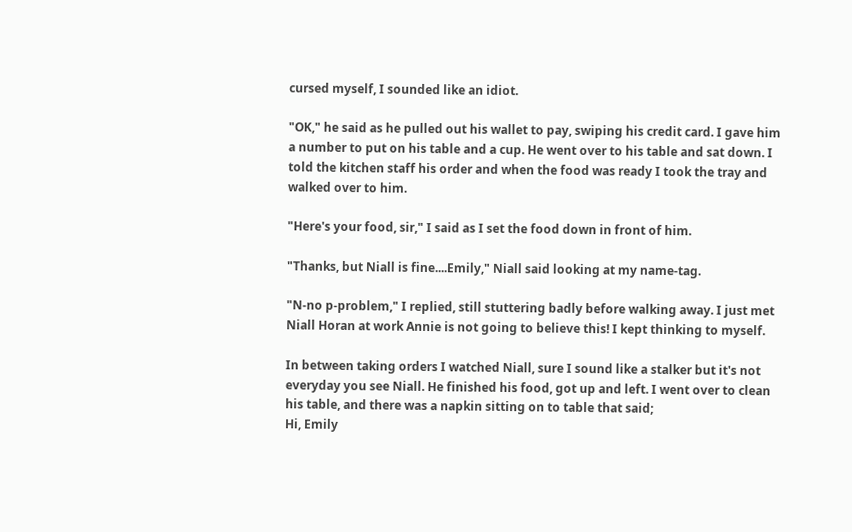cursed myself, I sounded like an idiot.

"OK," he said as he pulled out his wallet to pay, swiping his credit card. I gave him a number to put on his table and a cup. He went over to his table and sat down. I told the kitchen staff his order and when the food was ready I took the tray and walked over to him.

"Here's your food, sir," I said as I set the food down in front of him.

"Thanks, but Niall is fine....Emily," Niall said looking at my name-tag.

"N-no p-problem," I replied, still stuttering badly before walking away. I just met Niall Horan at work Annie is not going to believe this! I kept thinking to myself.

In between taking orders I watched Niall, sure I sound like a stalker but it's not everyday you see Niall. He finished his food, got up and left. I went over to clean his table, and there was a napkin sitting on to table that said;
Hi, Emily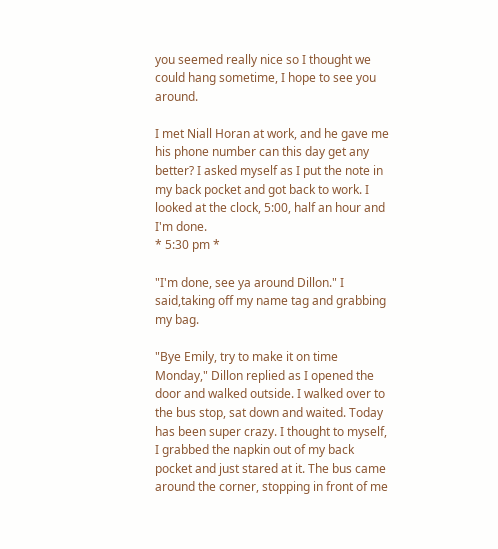you seemed really nice so I thought we could hang sometime, I hope to see you around.

I met Niall Horan at work, and he gave me his phone number can this day get any better? I asked myself as I put the note in my back pocket and got back to work. I looked at the clock, 5:00, half an hour and I'm done.
* 5:30 pm *

"I'm done, see ya around Dillon." I said,taking off my name tag and grabbing my bag.

"Bye Emily, try to make it on time Monday," Dillon replied as I opened the door and walked outside. I walked over to the bus stop, sat down and waited. Today has been super crazy. I thought to myself, I grabbed the napkin out of my back pocket and just stared at it. The bus came around the corner, stopping in front of me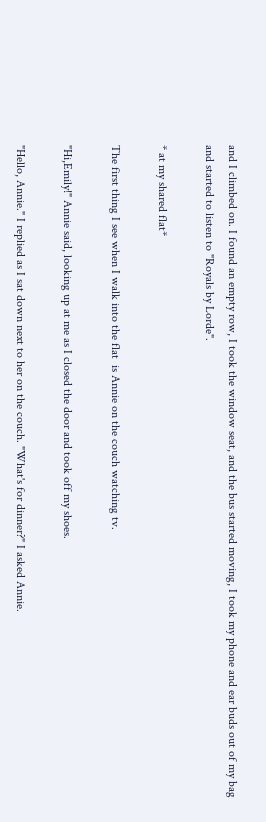and I climbed on. I found an empty row, I took the window seat, and the bus started moving, I took my phone and ear buds out of my bag and started to listen to "Royals by Lorde".

* at my shared flat*

The first thing I see when I walk into the flat  is Annie on the couch watching tv.

"Hi,Emily!" Annie said, looking up at me as I closed the door and took off my shoes.

"Hello, Annie." I replied as I sat down next to her on the couch. "What's for dinner?" I asked Annie.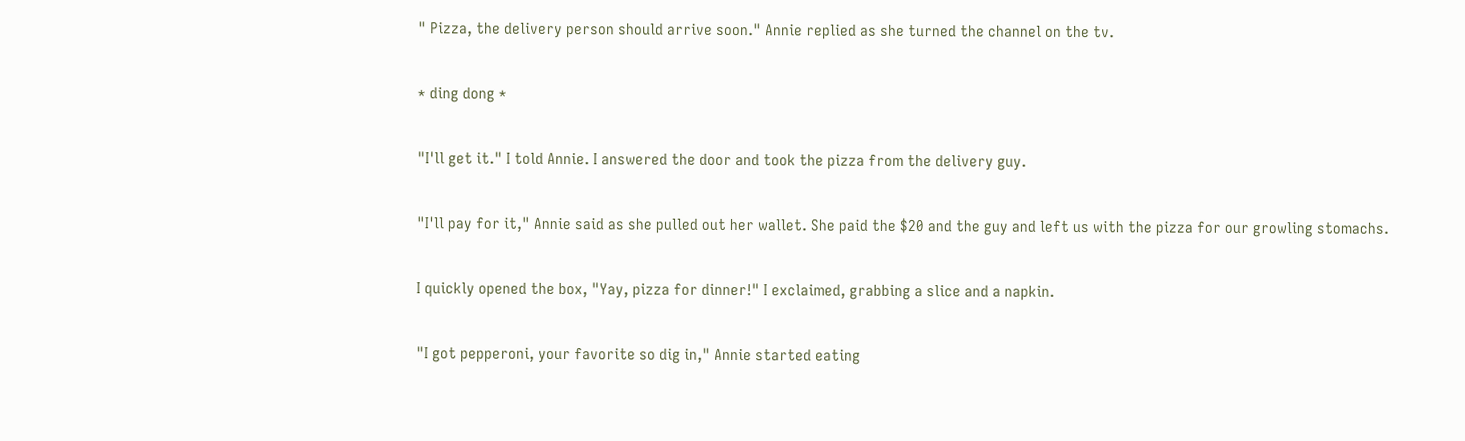" Pizza, the delivery person should arrive soon." Annie replied as she turned the channel on the tv.

* ding dong *

"I'll get it." I told Annie. I answered the door and took the pizza from the delivery guy.

"I'll pay for it," Annie said as she pulled out her wallet. She paid the $20 and the guy and left us with the pizza for our growling stomachs.

I quickly opened the box, "Yay, pizza for dinner!" I exclaimed, grabbing a slice and a napkin.

"I got pepperoni, your favorite so dig in," Annie started eating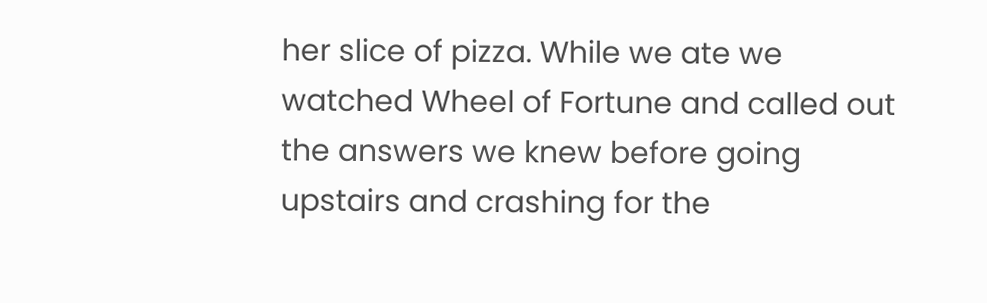her slice of pizza. While we ate we watched Wheel of Fortune and called out the answers we knew before going upstairs and crashing for the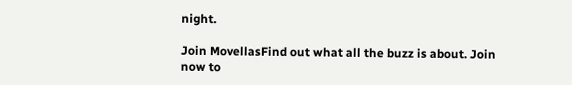night.

Join MovellasFind out what all the buzz is about. Join now to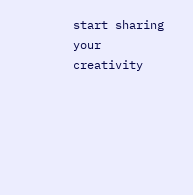start sharing your creativity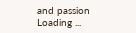and passion
Loading ...